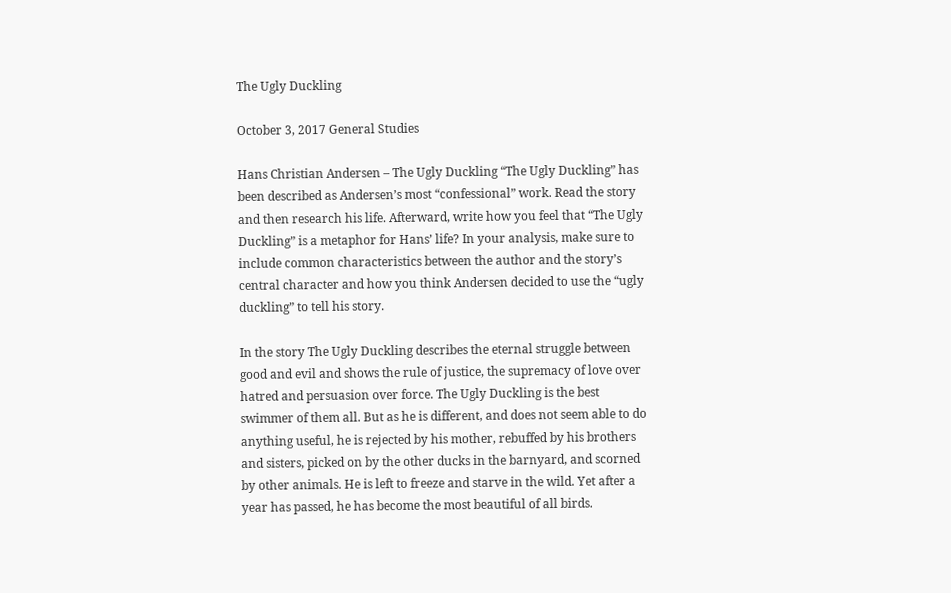The Ugly Duckling

October 3, 2017 General Studies

Hans Christian Andersen – The Ugly Duckling “The Ugly Duckling” has been described as Andersen’s most “confessional” work. Read the story and then research his life. Afterward, write how you feel that “The Ugly Duckling” is a metaphor for Hans’ life? In your analysis, make sure to include common characteristics between the author and the story’s central character and how you think Andersen decided to use the “ugly duckling” to tell his story.

In the story The Ugly Duckling describes the eternal struggle between good and evil and shows the rule of justice, the supremacy of love over hatred and persuasion over force. The Ugly Duckling is the best swimmer of them all. But as he is different, and does not seem able to do anything useful, he is rejected by his mother, rebuffed by his brothers and sisters, picked on by the other ducks in the barnyard, and scorned by other animals. He is left to freeze and starve in the wild. Yet after a year has passed, he has become the most beautiful of all birds.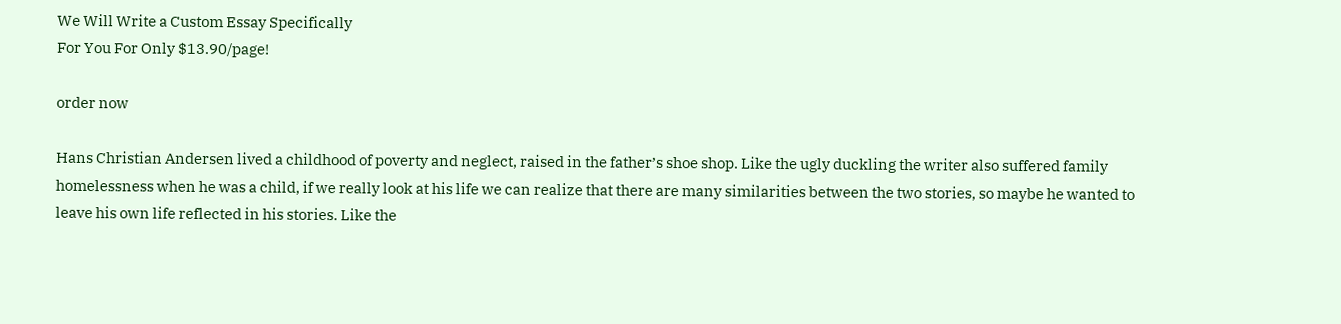We Will Write a Custom Essay Specifically
For You For Only $13.90/page!

order now

Hans Christian Andersen lived a childhood of poverty and neglect, raised in the father’s shoe shop. Like the ugly duckling the writer also suffered family homelessness when he was a child, if we really look at his life we can realize that there are many similarities between the two stories, so maybe he wanted to leave his own life reflected in his stories. Like the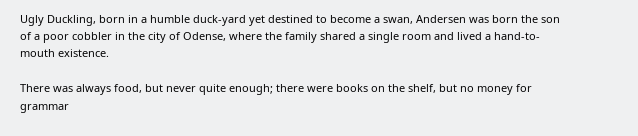Ugly Duckling, born in a humble duck-yard yet destined to become a swan, Andersen was born the son of a poor cobbler in the city of Odense, where the family shared a single room and lived a hand-to-mouth existence.

There was always food, but never quite enough; there were books on the shelf, but no money for grammar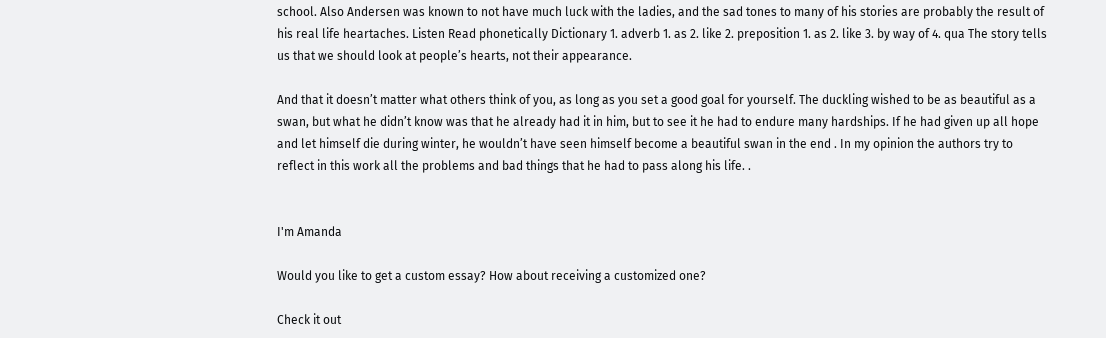school. Also Andersen was known to not have much luck with the ladies, and the sad tones to many of his stories are probably the result of his real life heartaches. Listen Read phonetically Dictionary 1. adverb 1. as 2. like 2. preposition 1. as 2. like 3. by way of 4. qua The story tells us that we should look at people’s hearts, not their appearance.

And that it doesn’t matter what others think of you, as long as you set a good goal for yourself. The duckling wished to be as beautiful as a swan, but what he didn’t know was that he already had it in him, but to see it he had to endure many hardships. If he had given up all hope and let himself die during winter, he wouldn’t have seen himself become a beautiful swan in the end . In my opinion the authors try to reflect in this work all the problems and bad things that he had to pass along his life. .


I'm Amanda

Would you like to get a custom essay? How about receiving a customized one?

Check it out